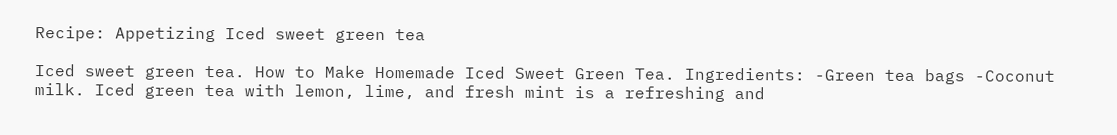Recipe: Appetizing Iced sweet green tea

Iced sweet green tea. How to Make Homemade Iced Sweet Green Tea. Ingredients: -Green tea bags -Coconut milk. Iced green tea with lemon, lime, and fresh mint is a refreshing and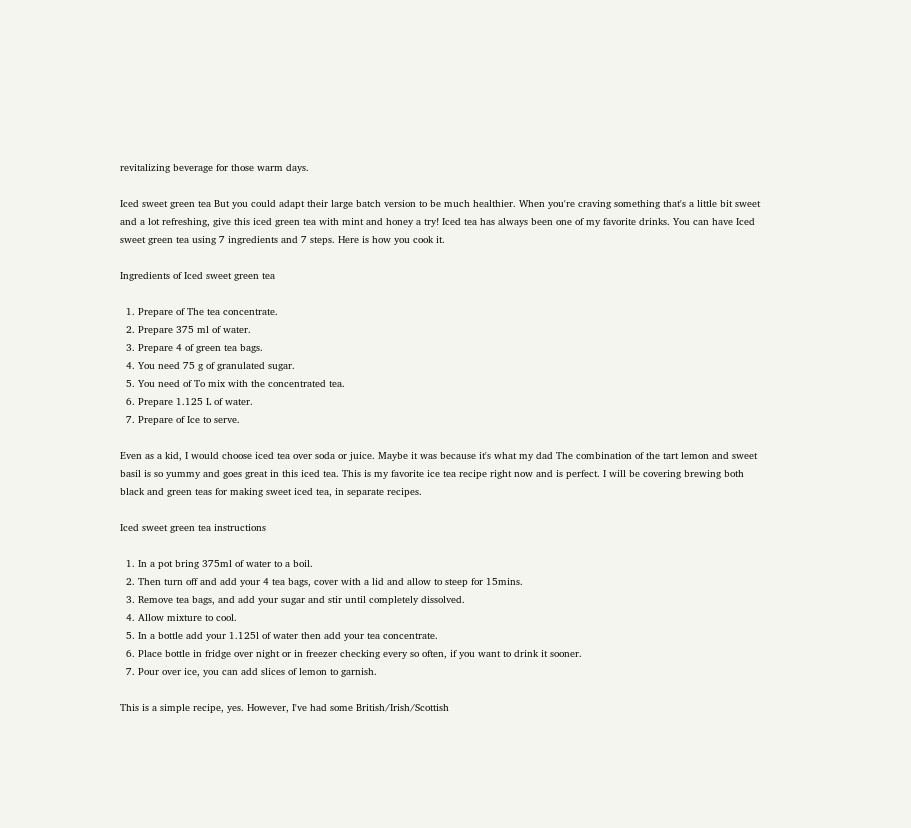revitalizing beverage for those warm days.

Iced sweet green tea But you could adapt their large batch version to be much healthier. When you're craving something that's a little bit sweet and a lot refreshing, give this iced green tea with mint and honey a try! Iced tea has always been one of my favorite drinks. You can have Iced sweet green tea using 7 ingredients and 7 steps. Here is how you cook it.

Ingredients of Iced sweet green tea

  1. Prepare of The tea concentrate.
  2. Prepare 375 ml of water.
  3. Prepare 4 of green tea bags.
  4. You need 75 g of granulated sugar.
  5. You need of To mix with the concentrated tea.
  6. Prepare 1.125 L of water.
  7. Prepare of Ice to serve.

Even as a kid, I would choose iced tea over soda or juice. Maybe it was because it's what my dad The combination of the tart lemon and sweet basil is so yummy and goes great in this iced tea. This is my favorite ice tea recipe right now and is perfect. I will be covering brewing both black and green teas for making sweet iced tea, in separate recipes.

Iced sweet green tea instructions

  1. In a pot bring 375ml of water to a boil.
  2. Then turn off and add your 4 tea bags, cover with a lid and allow to steep for 15mins.
  3. Remove tea bags, and add your sugar and stir until completely dissolved.
  4. Allow mixture to cool.
  5. In a bottle add your 1.125l of water then add your tea concentrate.
  6. Place bottle in fridge over night or in freezer checking every so often, if you want to drink it sooner.
  7. Pour over ice, you can add slices of lemon to garnish.

This is a simple recipe, yes. However, I've had some British/Irish/Scottish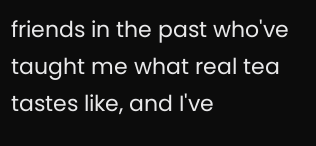friends in the past who've taught me what real tea tastes like, and I've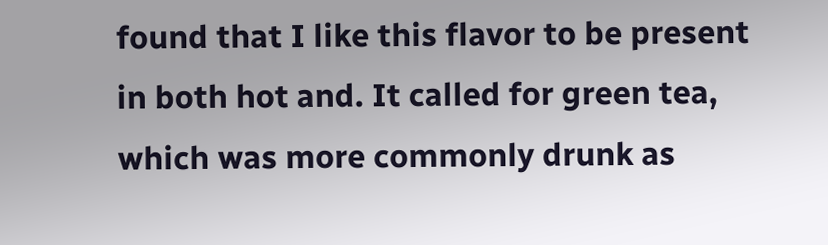found that I like this flavor to be present in both hot and. It called for green tea, which was more commonly drunk as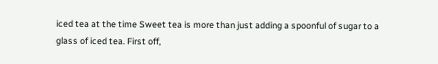iced tea at the time Sweet tea is more than just adding a spoonful of sugar to a glass of iced tea. First off,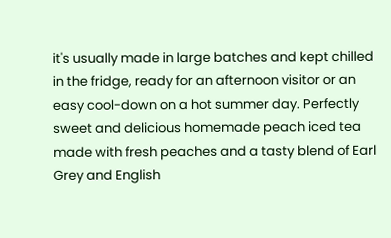it's usually made in large batches and kept chilled in the fridge, ready for an afternoon visitor or an easy cool-down on a hot summer day. Perfectly sweet and delicious homemade peach iced tea made with fresh peaches and a tasty blend of Earl Grey and English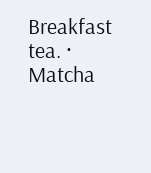Breakfast tea. · Matcha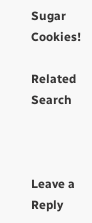Sugar Cookies!

Related Search



Leave a Reply